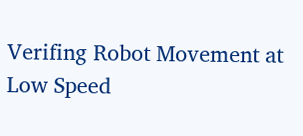Verifing Robot Movement at Low Speed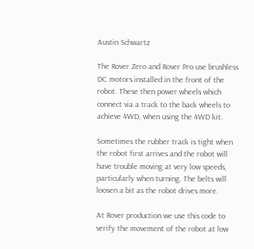Austin Schwartz

The Rover Zero and Rover Pro use brushless DC motors installed in the front of the robot. These then power wheels which connect via a track to the back wheels to achieve 4WD, when using the 4WD kit.

Sometimes the rubber track is tight when the robot first arrives and the robot will have trouble moving at very low speeds, particularly when turning. The belts will loosen a bit as the robot drives more.

At Rover production we use this code to verify the movement of the robot at low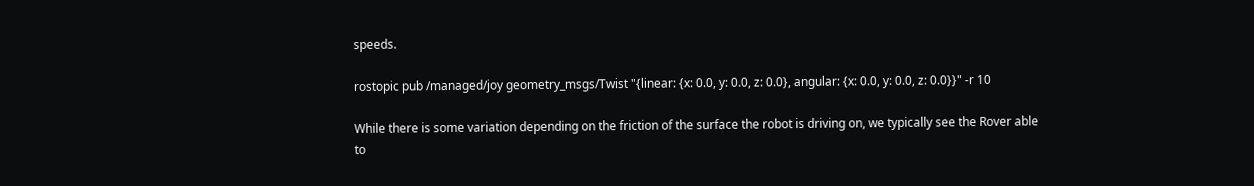speeds.

rostopic pub /managed/joy geometry_msgs/Twist "{linear: {x: 0.0, y: 0.0, z: 0.0}, angular: {x: 0.0, y: 0.0, z: 0.0}}" -r 10

While there is some variation depending on the friction of the surface the robot is driving on, we typically see the Rover able to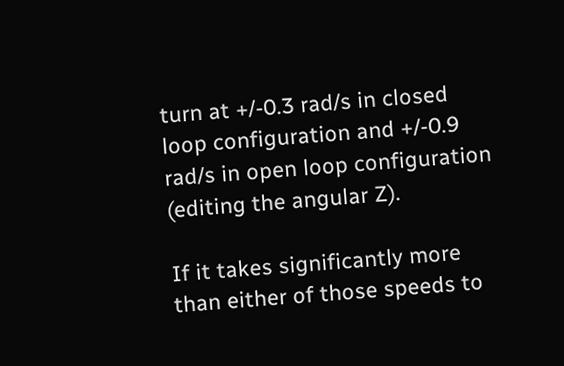turn at +/-0.3 rad/s in closed loop configuration and +/-0.9 rad/s in open loop configuration (editing the angular Z).

If it takes significantly more than either of those speeds to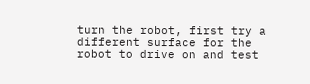turn the robot, first try a different surface for the robot to drive on and test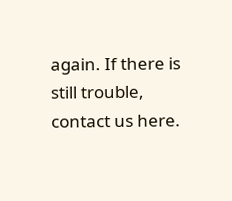again. If there is still trouble, contact us here.